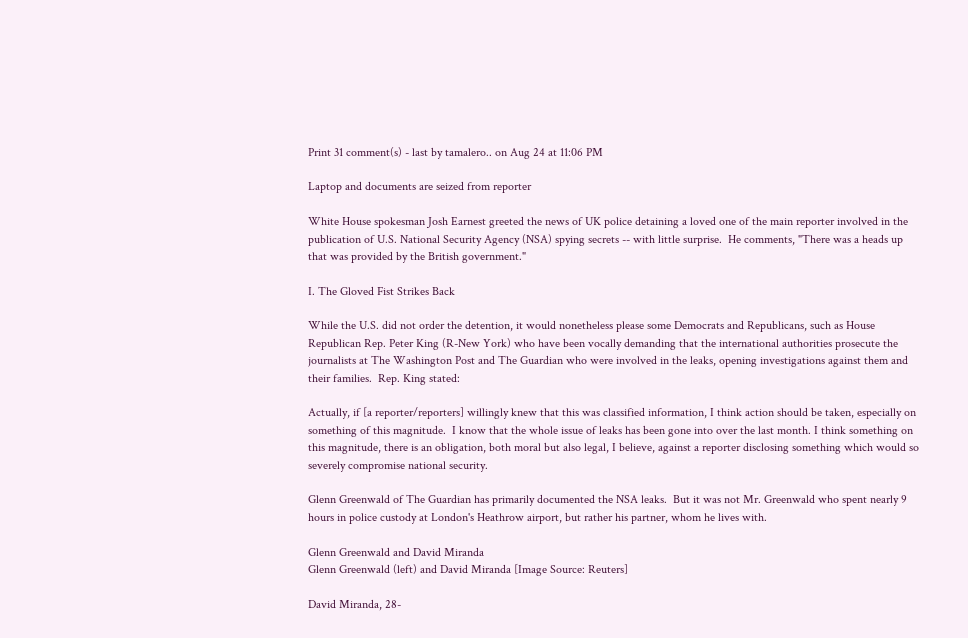Print 31 comment(s) - last by tamalero.. on Aug 24 at 11:06 PM

Laptop and documents are seized from reporter

White House spokesman Josh Earnest greeted the news of UK police detaining a loved one of the main reporter involved in the publication of U.S. National Security Agency (NSA) spying secrets -- with little surprise.  He comments, "There was a heads up that was provided by the British government."

I. The Gloved Fist Strikes Back

While the U.S. did not order the detention, it would nonetheless please some Democrats and Republicans, such as House Republican Rep. Peter King (R-New York) who have been vocally demanding that the international authorities prosecute the journalists at The Washington Post and The Guardian who were involved in the leaks, opening investigations against them and their families.  Rep. King stated:

Actually, if [a reporter/reporters] willingly knew that this was classified information, I think action should be taken, especially on something of this magnitude.  I know that the whole issue of leaks has been gone into over the last month. I think something on this magnitude, there is an obligation, both moral but also legal, I believe, against a reporter disclosing something which would so severely compromise national security.

Glenn Greenwald of The Guardian has primarily documented the NSA leaks.  But it was not Mr. Greenwald who spent nearly 9 hours in police custody at London's Heathrow airport, but rather his partner, whom he lives with.

Glenn Greenwald and David Miranda
Glenn Greenwald (left) and David Miranda [Image Source: Reuters]

David Miranda, 28-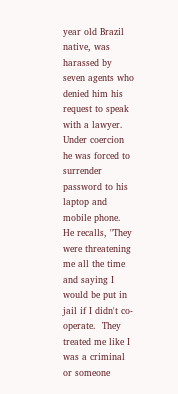year old Brazil native, was harassed by seven agents who denied him his request to speak with a lawyer.  Under coercion he was forced to surrender password to his laptop and mobile phone.  He recalls, "They were threatening me all the time and saying I would be put in jail if I didn't co-operate.  They treated me like I was a criminal or someone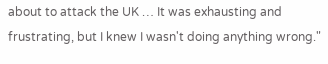about to attack the UK … It was exhausting and frustrating, but I knew I wasn't doing anything wrong."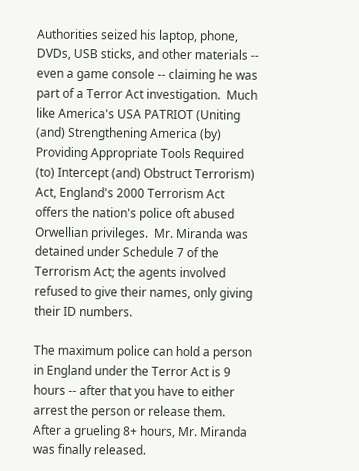Authorities seized his laptop, phone, DVDs, USB sticks, and other materials -- even a game console -- claiming he was part of a Terror Act investigation.  Much like America's USA PATRIOT (Uniting (and) Strengthening America (by) Providing Appropriate Tools Required (to) Intercept (and) Obstruct Terrorism) Act, England's 2000 Terrorism Act offers the nation's police oft abused Orwellian privileges.  Mr. Miranda was detained under Schedule 7 of the Terrorism Act; the agents involved refused to give their names, only giving their ID numbers.

The maximum police can hold a person in England under the Terror Act is 9 hours -- after that you have to either arrest the person or release them.  After a grueling 8+ hours, Mr. Miranda was finally released.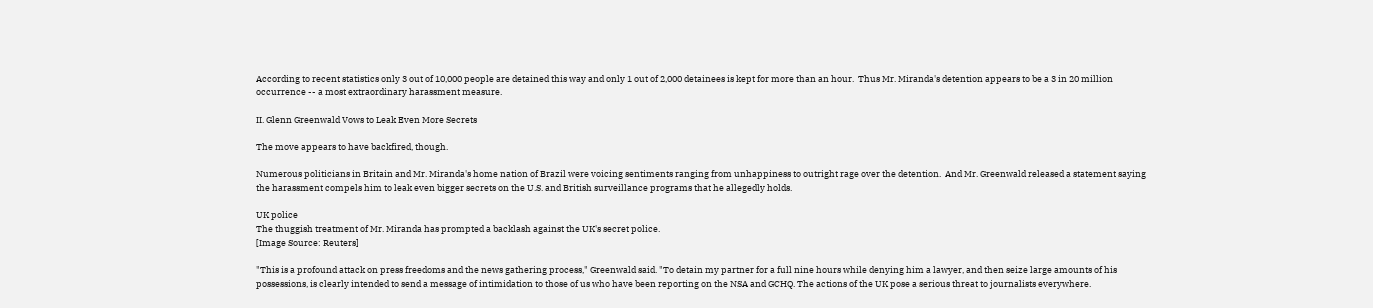According to recent statistics only 3 out of 10,000 people are detained this way and only 1 out of 2,000 detainees is kept for more than an hour.  Thus Mr. Miranda's detention appears to be a 3 in 20 million occurrence -- a most extraordinary harassment measure.

II. Glenn Greenwald Vows to Leak Even More Secrets

The move appears to have backfired, though.

Numerous politicians in Britain and Mr. Miranda's home nation of Brazil were voicing sentiments ranging from unhappiness to outright rage over the detention.  And Mr. Greenwald released a statement saying the harassment compels him to leak even bigger secrets on the U.S. and British surveillance programs that he allegedly holds.

UK police
The thuggish treatment of Mr. Miranda has prompted a backlash against the UK's secret police.
[Image Source: Reuters]

"This is a profound attack on press freedoms and the news gathering process," Greenwald said. "To detain my partner for a full nine hours while denying him a lawyer, and then seize large amounts of his possessions, is clearly intended to send a message of intimidation to those of us who have been reporting on the NSA and GCHQ. The actions of the UK pose a serious threat to journalists everywhere.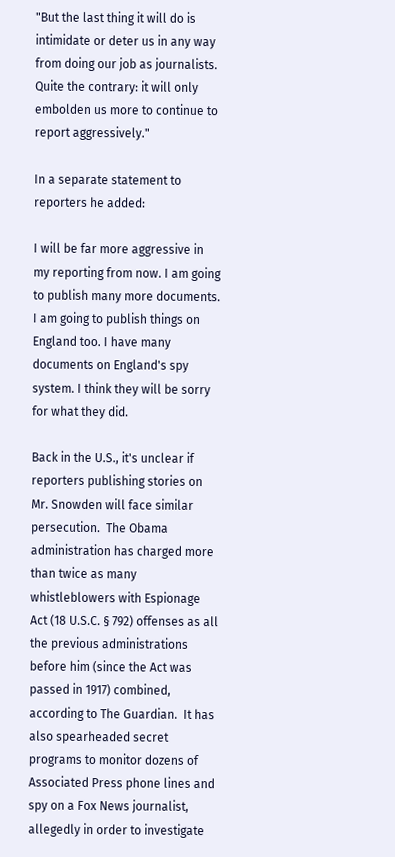"But the last thing it will do is intimidate or deter us in any way from doing our job as journalists. Quite the contrary: it will only embolden us more to continue to report aggressively."

In a separate statement to reporters he added:

I will be far more aggressive in my reporting from now. I am going to publish many more documents. I am going to publish things on England too. I have many documents on England's spy system. I think they will be sorry for what they did.

Back in the U.S., it's unclear if reporters publishing stories on Mr. Snowden will face similar persecution.  The Obama administration has charged more than twice as many whistleblowers with Espionage Act (18 U.S.C. § 792) offenses as all the previous administrations before him (since the Act was passed in 1917) combined, according to The Guardian.  It has also spearheaded secret programs to monitor dozens of Associated Press phone lines and spy on a Fox News journalist, allegedly in order to investigate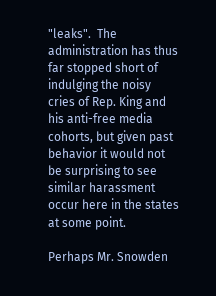"leaks".  The administration has thus far stopped short of indulging the noisy cries of Rep. King and his anti-free media cohorts, but given past behavior it would not be surprising to see similar harassment occur here in the states at some point.

Perhaps Mr. Snowden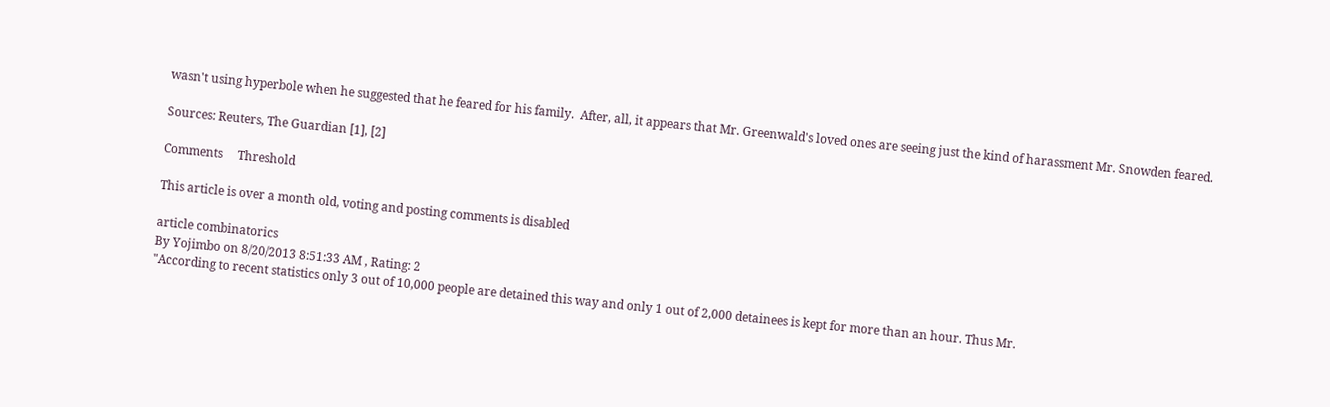wasn't using hyperbole when he suggested that he feared for his family.  After, all, it appears that Mr. Greenwald's loved ones are seeing just the kind of harassment Mr. Snowden feared.

Sources: Reuters, The Guardian [1], [2]

Comments     Threshold

This article is over a month old, voting and posting comments is disabled

article combinatorics
By Yojimbo on 8/20/2013 8:51:33 AM , Rating: 2
"According to recent statistics only 3 out of 10,000 people are detained this way and only 1 out of 2,000 detainees is kept for more than an hour. Thus Mr.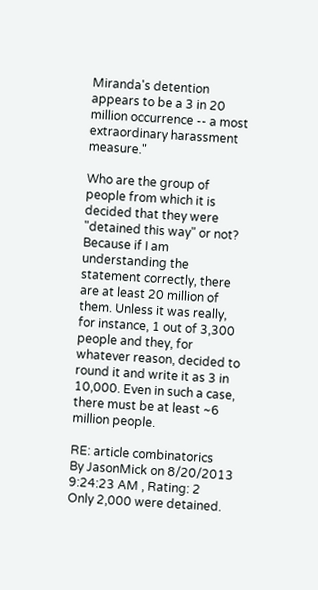Miranda's detention appears to be a 3 in 20 million occurrence -- a most extraordinary harassment measure."

Who are the group of people from which it is decided that they were "detained this way" or not? Because if I am understanding the statement correctly, there are at least 20 million of them. Unless it was really, for instance, 1 out of 3,300 people and they, for whatever reason, decided to round it and write it as 3 in 10,000. Even in such a case, there must be at least ~6 million people.

RE: article combinatorics
By JasonMick on 8/20/2013 9:24:23 AM , Rating: 2
Only 2,000 were detained.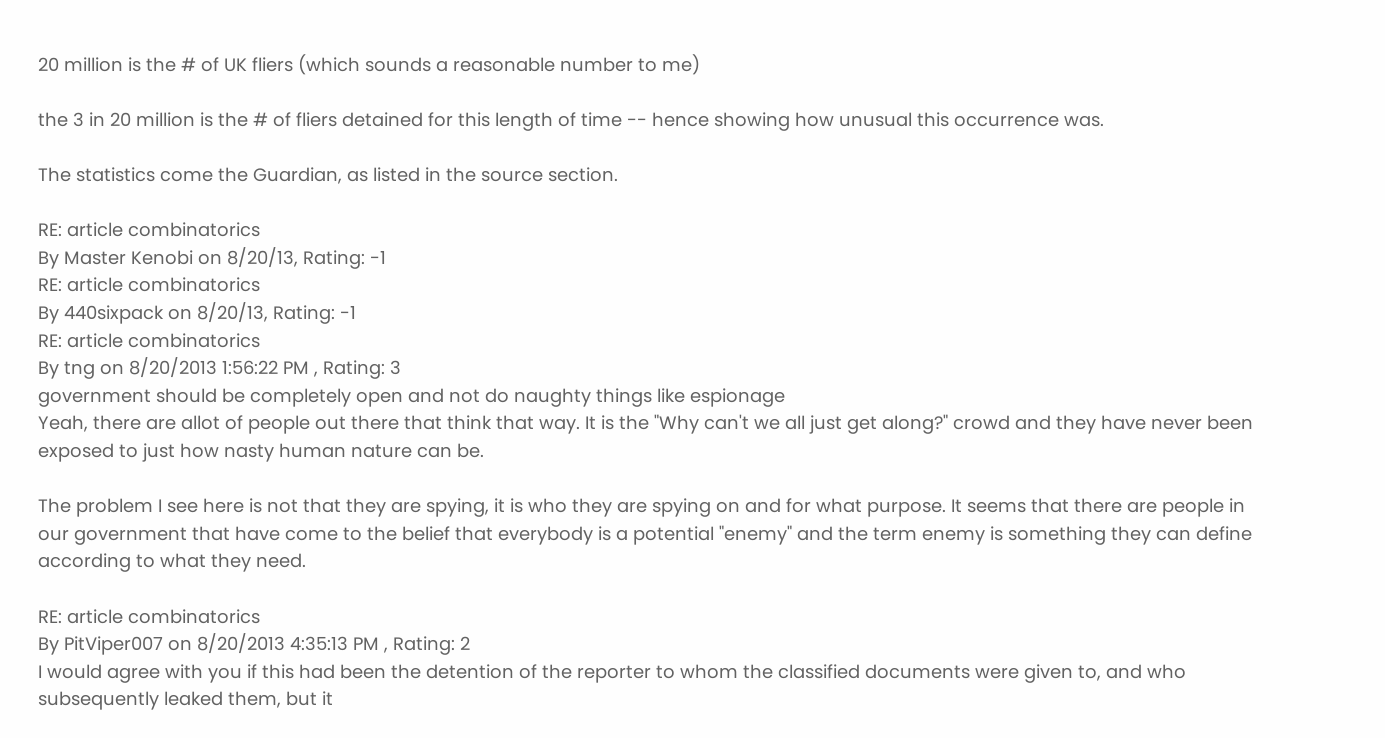20 million is the # of UK fliers (which sounds a reasonable number to me)

the 3 in 20 million is the # of fliers detained for this length of time -- hence showing how unusual this occurrence was.

The statistics come the Guardian, as listed in the source section.

RE: article combinatorics
By Master Kenobi on 8/20/13, Rating: -1
RE: article combinatorics
By 440sixpack on 8/20/13, Rating: -1
RE: article combinatorics
By tng on 8/20/2013 1:56:22 PM , Rating: 3
government should be completely open and not do naughty things like espionage
Yeah, there are allot of people out there that think that way. It is the "Why can't we all just get along?" crowd and they have never been exposed to just how nasty human nature can be.

The problem I see here is not that they are spying, it is who they are spying on and for what purpose. It seems that there are people in our government that have come to the belief that everybody is a potential "enemy" and the term enemy is something they can define according to what they need.

RE: article combinatorics
By PitViper007 on 8/20/2013 4:35:13 PM , Rating: 2
I would agree with you if this had been the detention of the reporter to whom the classified documents were given to, and who subsequently leaked them, but it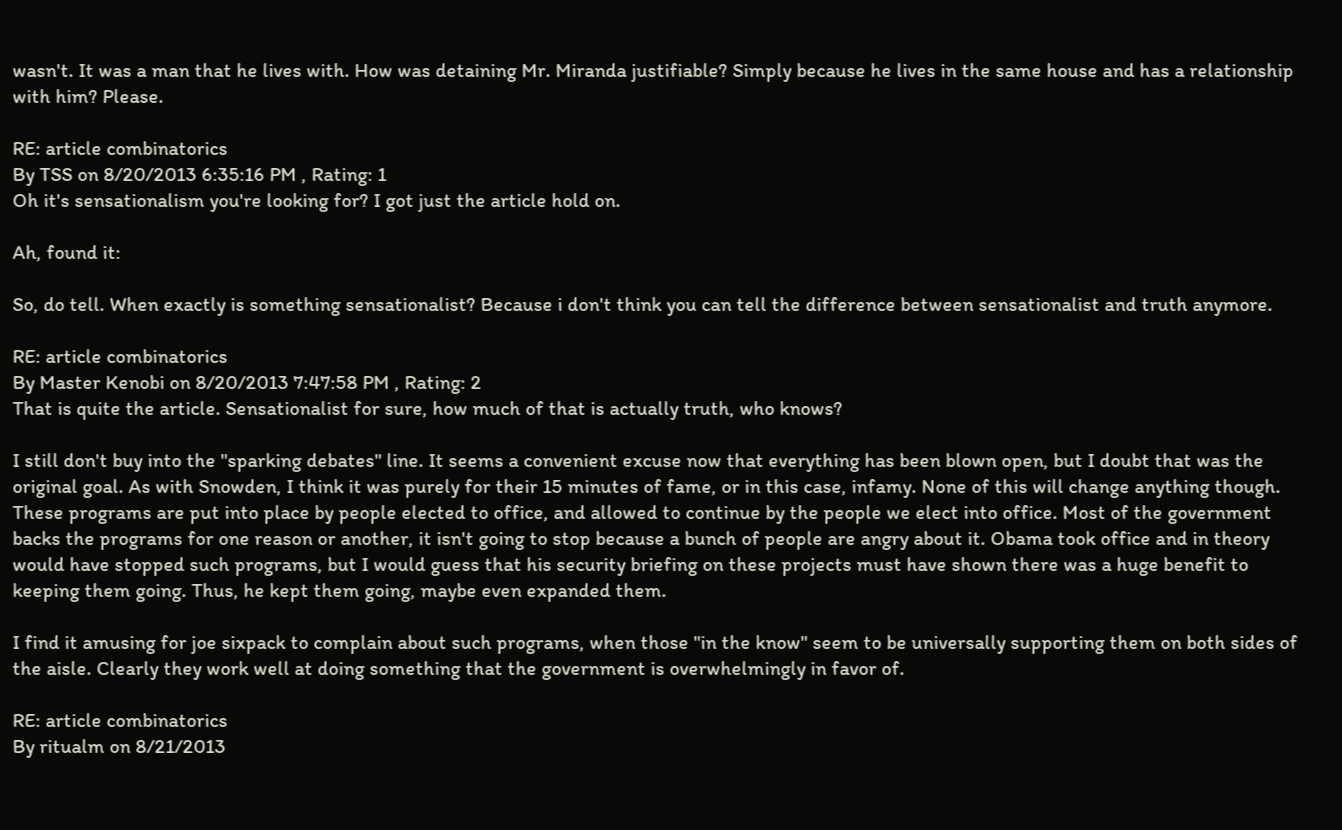wasn't. It was a man that he lives with. How was detaining Mr. Miranda justifiable? Simply because he lives in the same house and has a relationship with him? Please.

RE: article combinatorics
By TSS on 8/20/2013 6:35:16 PM , Rating: 1
Oh it's sensationalism you're looking for? I got just the article hold on.

Ah, found it:

So, do tell. When exactly is something sensationalist? Because i don't think you can tell the difference between sensationalist and truth anymore.

RE: article combinatorics
By Master Kenobi on 8/20/2013 7:47:58 PM , Rating: 2
That is quite the article. Sensationalist for sure, how much of that is actually truth, who knows?

I still don't buy into the "sparking debates" line. It seems a convenient excuse now that everything has been blown open, but I doubt that was the original goal. As with Snowden, I think it was purely for their 15 minutes of fame, or in this case, infamy. None of this will change anything though. These programs are put into place by people elected to office, and allowed to continue by the people we elect into office. Most of the government backs the programs for one reason or another, it isn't going to stop because a bunch of people are angry about it. Obama took office and in theory would have stopped such programs, but I would guess that his security briefing on these projects must have shown there was a huge benefit to keeping them going. Thus, he kept them going, maybe even expanded them.

I find it amusing for joe sixpack to complain about such programs, when those "in the know" seem to be universally supporting them on both sides of the aisle. Clearly they work well at doing something that the government is overwhelmingly in favor of.

RE: article combinatorics
By ritualm on 8/21/2013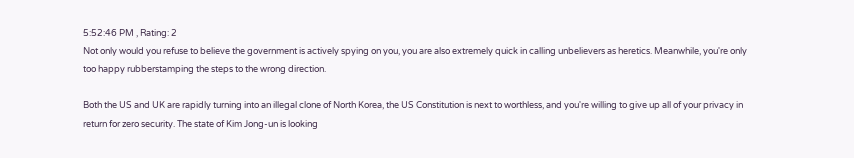5:52:46 PM , Rating: 2
Not only would you refuse to believe the government is actively spying on you, you are also extremely quick in calling unbelievers as heretics. Meanwhile, you're only too happy rubberstamping the steps to the wrong direction.

Both the US and UK are rapidly turning into an illegal clone of North Korea, the US Constitution is next to worthless, and you're willing to give up all of your privacy in return for zero security. The state of Kim Jong-un is looking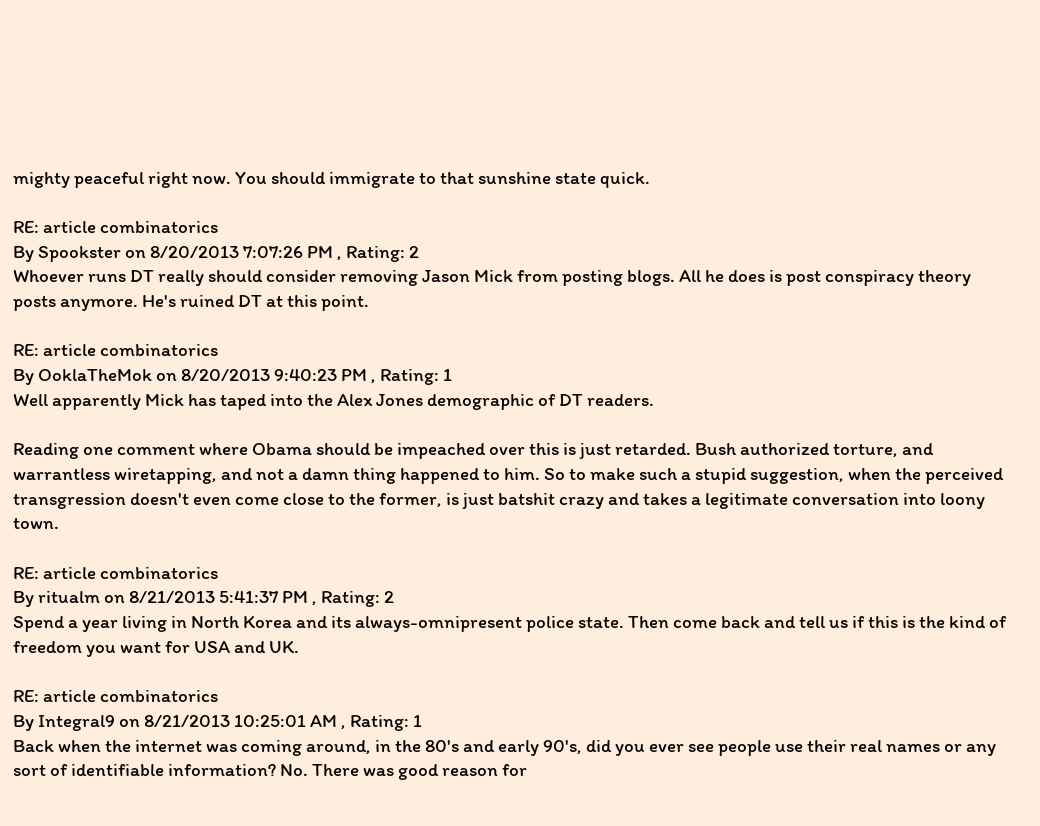mighty peaceful right now. You should immigrate to that sunshine state quick.

RE: article combinatorics
By Spookster on 8/20/2013 7:07:26 PM , Rating: 2
Whoever runs DT really should consider removing Jason Mick from posting blogs. All he does is post conspiracy theory posts anymore. He's ruined DT at this point.

RE: article combinatorics
By OoklaTheMok on 8/20/2013 9:40:23 PM , Rating: 1
Well apparently Mick has taped into the Alex Jones demographic of DT readers.

Reading one comment where Obama should be impeached over this is just retarded. Bush authorized torture, and warrantless wiretapping, and not a damn thing happened to him. So to make such a stupid suggestion, when the perceived transgression doesn't even come close to the former, is just batshit crazy and takes a legitimate conversation into loony town.

RE: article combinatorics
By ritualm on 8/21/2013 5:41:37 PM , Rating: 2
Spend a year living in North Korea and its always-omnipresent police state. Then come back and tell us if this is the kind of freedom you want for USA and UK.

RE: article combinatorics
By Integral9 on 8/21/2013 10:25:01 AM , Rating: 1
Back when the internet was coming around, in the 80's and early 90's, did you ever see people use their real names or any sort of identifiable information? No. There was good reason for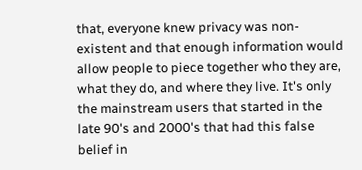that, everyone knew privacy was non-existent and that enough information would allow people to piece together who they are, what they do, and where they live. It's only the mainstream users that started in the late 90's and 2000's that had this false belief in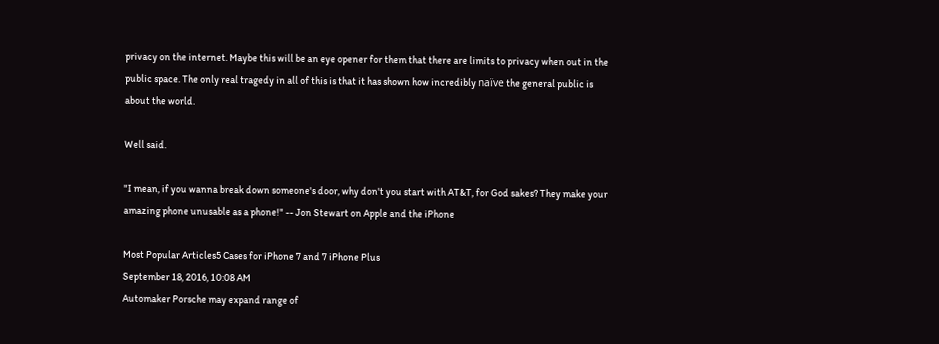privacy on the internet. Maybe this will be an eye opener for them that there are limits to privacy when out in the public space. The only real tragedy in all of this is that it has shown how incredibly naïve the general public is about the world.

Well said.

"I mean, if you wanna break down someone's door, why don't you start with AT&T, for God sakes? They make your amazing phone unusable as a phone!" -- Jon Stewart on Apple and the iPhone

Most Popular Articles5 Cases for iPhone 7 and 7 iPhone Plus
September 18, 2016, 10:08 AM
Automaker Porsche may expand range of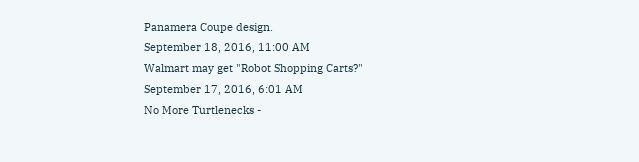Panamera Coupe design.
September 18, 2016, 11:00 AM
Walmart may get "Robot Shopping Carts?"
September 17, 2016, 6:01 AM
No More Turtlenecks -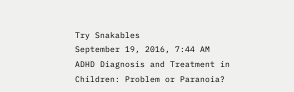Try Snakables
September 19, 2016, 7:44 AM
ADHD Diagnosis and Treatment in Children: Problem or Paranoia?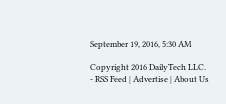September 19, 2016, 5:30 AM

Copyright 2016 DailyTech LLC. - RSS Feed | Advertise | About Us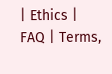| Ethics | FAQ | Terms,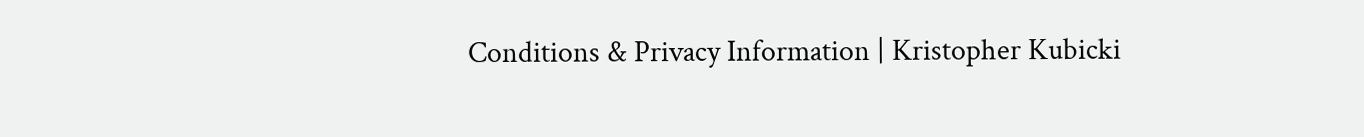Conditions & Privacy Information | Kristopher Kubicki